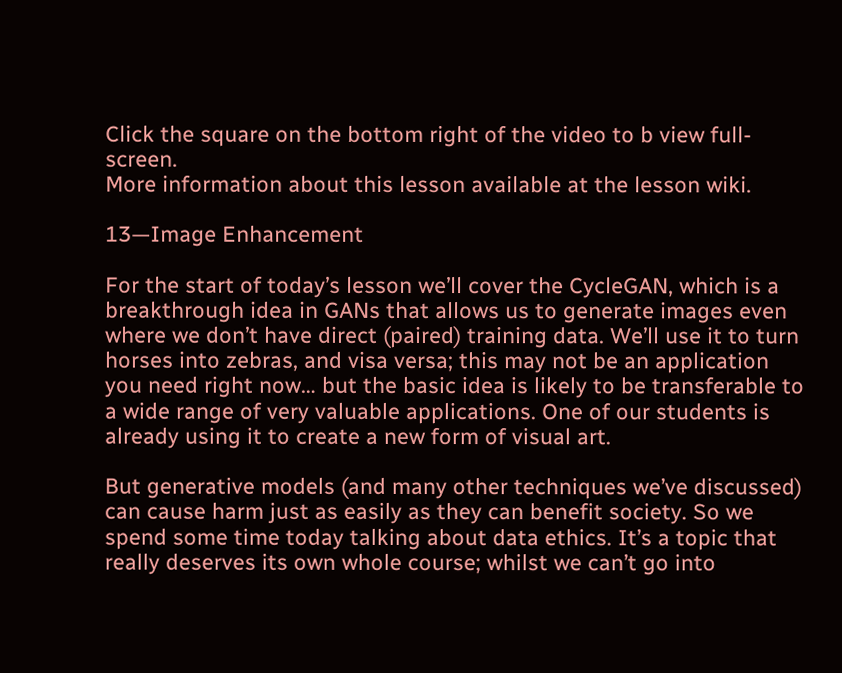Click the square on the bottom right of the video to b view full-screen.
More information about this lesson available at the lesson wiki.

13—Image Enhancement

For the start of today’s lesson we’ll cover the CycleGAN, which is a breakthrough idea in GANs that allows us to generate images even where we don’t have direct (paired) training data. We’ll use it to turn horses into zebras, and visa versa; this may not be an application you need right now… but the basic idea is likely to be transferable to a wide range of very valuable applications. One of our students is already using it to create a new form of visual art.

But generative models (and many other techniques we’ve discussed) can cause harm just as easily as they can benefit society. So we spend some time today talking about data ethics. It’s a topic that really deserves its own whole course; whilst we can’t go into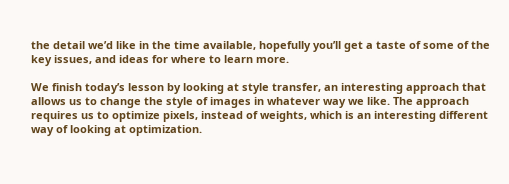the detail we’d like in the time available, hopefully you’ll get a taste of some of the key issues, and ideas for where to learn more.

We finish today’s lesson by looking at style transfer, an interesting approach that allows us to change the style of images in whatever way we like. The approach requires us to optimize pixels, instead of weights, which is an interesting different way of looking at optimization.